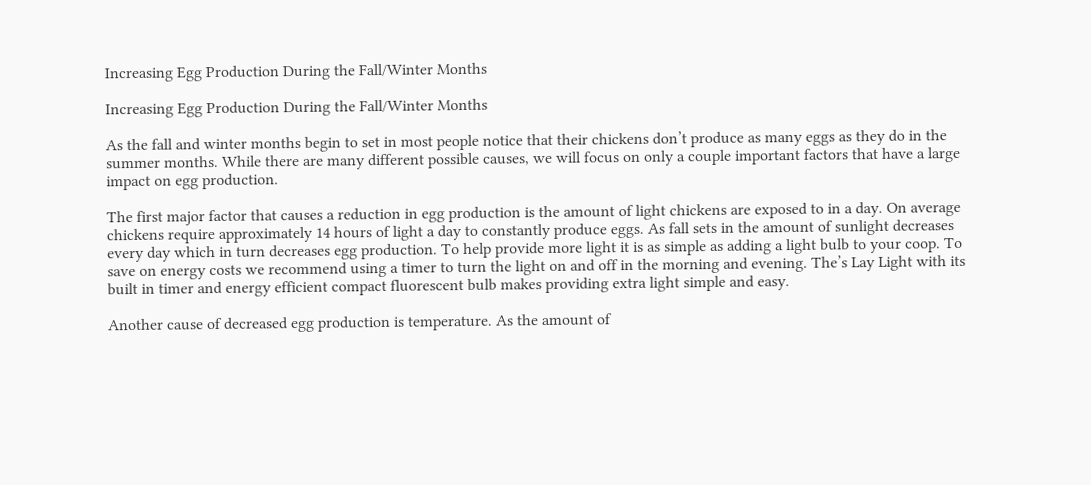Increasing Egg Production During the Fall/Winter Months

Increasing Egg Production During the Fall/Winter Months

As the fall and winter months begin to set in most people notice that their chickens don’t produce as many eggs as they do in the summer months. While there are many different possible causes, we will focus on only a couple important factors that have a large impact on egg production.

The first major factor that causes a reduction in egg production is the amount of light chickens are exposed to in a day. On average chickens require approximately 14 hours of light a day to constantly produce eggs. As fall sets in the amount of sunlight decreases every day which in turn decreases egg production. To help provide more light it is as simple as adding a light bulb to your coop. To save on energy costs we recommend using a timer to turn the light on and off in the morning and evening. The’s Lay Light with its built in timer and energy efficient compact fluorescent bulb makes providing extra light simple and easy.

Another cause of decreased egg production is temperature. As the amount of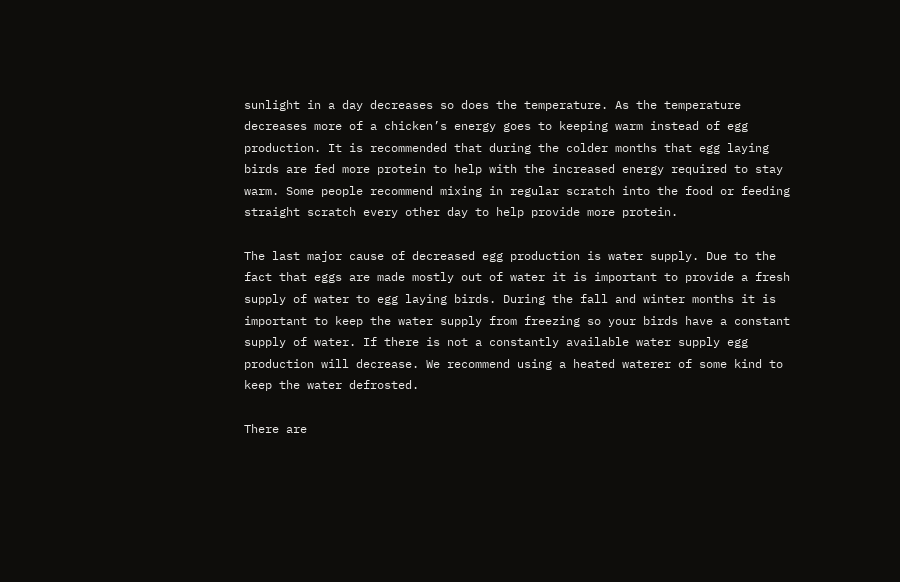sunlight in a day decreases so does the temperature. As the temperature decreases more of a chicken’s energy goes to keeping warm instead of egg production. It is recommended that during the colder months that egg laying birds are fed more protein to help with the increased energy required to stay warm. Some people recommend mixing in regular scratch into the food or feeding straight scratch every other day to help provide more protein.

The last major cause of decreased egg production is water supply. Due to the fact that eggs are made mostly out of water it is important to provide a fresh supply of water to egg laying birds. During the fall and winter months it is important to keep the water supply from freezing so your birds have a constant supply of water. If there is not a constantly available water supply egg production will decrease. We recommend using a heated waterer of some kind to keep the water defrosted.

There are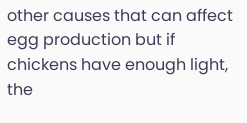other causes that can affect egg production but if chickens have enough light, the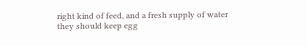right kind of feed, and a fresh supply of water they should keep egg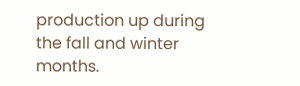production up during the fall and winter months.